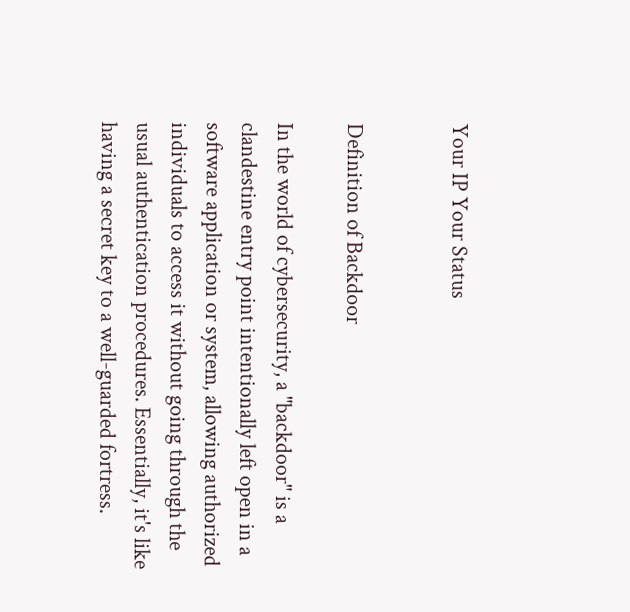Your IP Your Status


Definition of Backdoor

In the world of cybersecurity, a "backdoor" is a clandestine entry point intentionally left open in a software application or system, allowing authorized individuals to access it without going through the usual authentication procedures. Essentially, it's like having a secret key to a well-guarded fortress.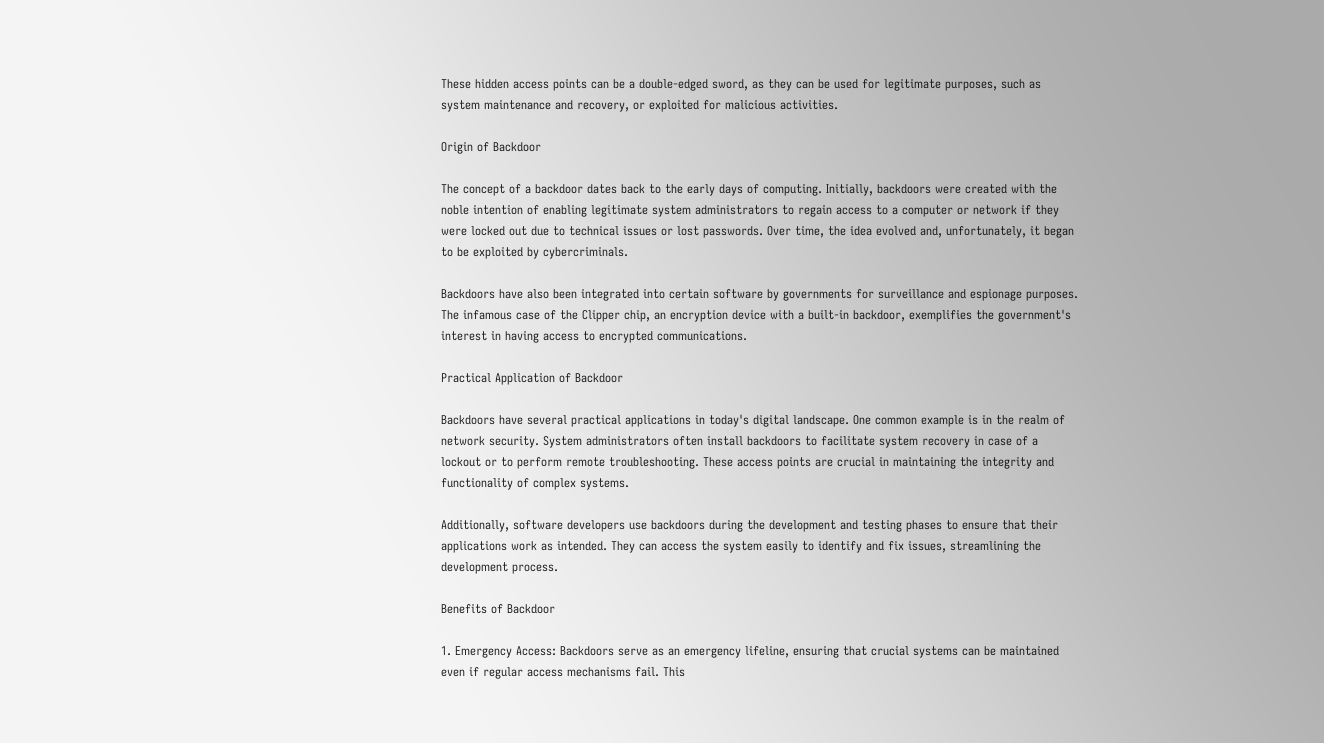These hidden access points can be a double-edged sword, as they can be used for legitimate purposes, such as system maintenance and recovery, or exploited for malicious activities.

Origin of Backdoor

The concept of a backdoor dates back to the early days of computing. Initially, backdoors were created with the noble intention of enabling legitimate system administrators to regain access to a computer or network if they were locked out due to technical issues or lost passwords. Over time, the idea evolved and, unfortunately, it began to be exploited by cybercriminals.

Backdoors have also been integrated into certain software by governments for surveillance and espionage purposes. The infamous case of the Clipper chip, an encryption device with a built-in backdoor, exemplifies the government's interest in having access to encrypted communications.

Practical Application of Backdoor

Backdoors have several practical applications in today's digital landscape. One common example is in the realm of network security. System administrators often install backdoors to facilitate system recovery in case of a lockout or to perform remote troubleshooting. These access points are crucial in maintaining the integrity and functionality of complex systems.

Additionally, software developers use backdoors during the development and testing phases to ensure that their applications work as intended. They can access the system easily to identify and fix issues, streamlining the development process.

Benefits of Backdoor

1. Emergency Access: Backdoors serve as an emergency lifeline, ensuring that crucial systems can be maintained even if regular access mechanisms fail. This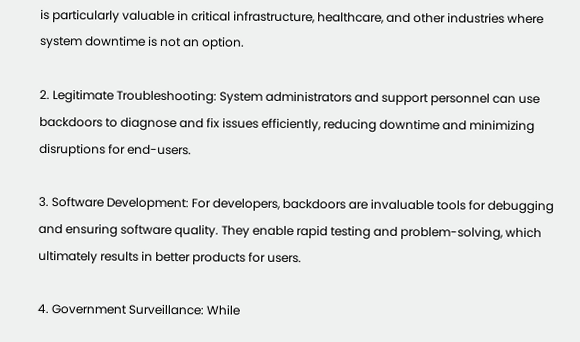is particularly valuable in critical infrastructure, healthcare, and other industries where system downtime is not an option.

2. Legitimate Troubleshooting: System administrators and support personnel can use backdoors to diagnose and fix issues efficiently, reducing downtime and minimizing disruptions for end-users.

3. Software Development: For developers, backdoors are invaluable tools for debugging and ensuring software quality. They enable rapid testing and problem-solving, which ultimately results in better products for users.

4. Government Surveillance: While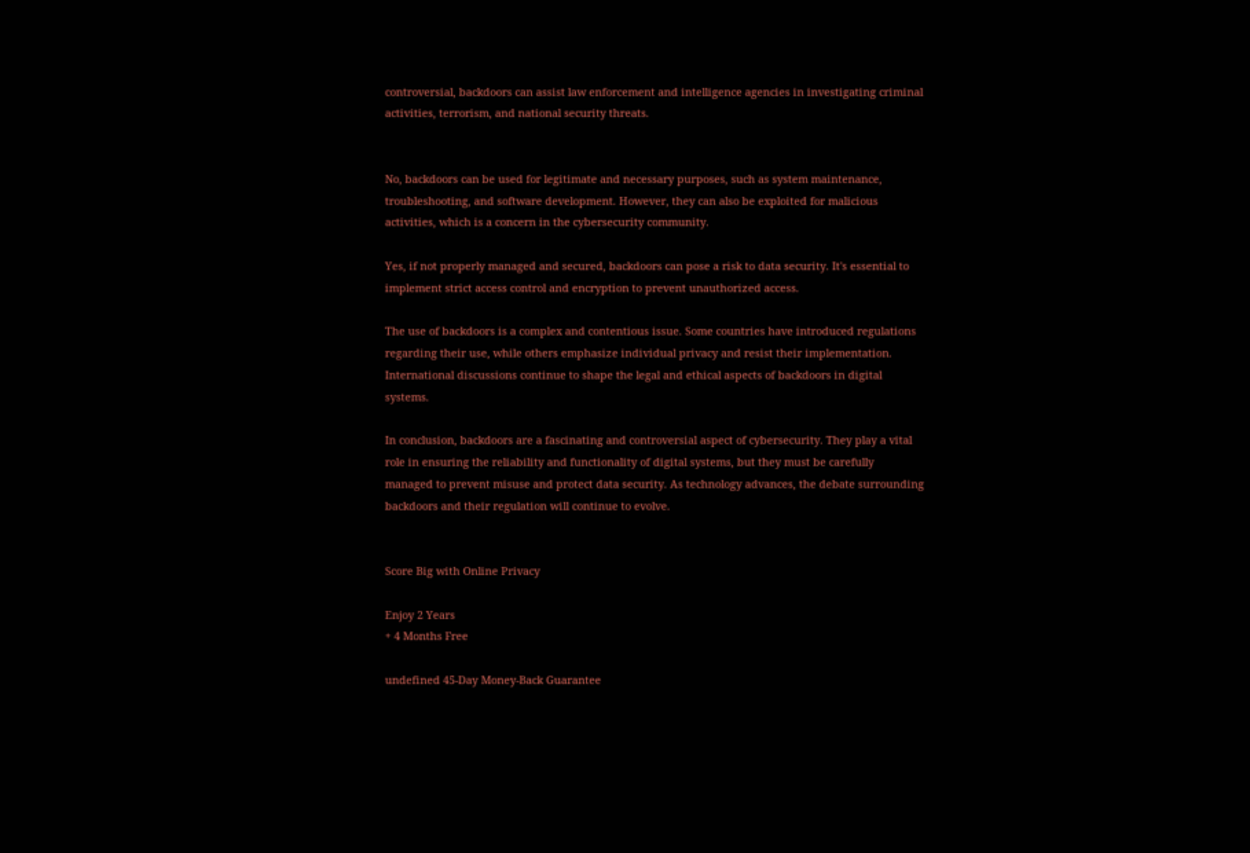controversial, backdoors can assist law enforcement and intelligence agencies in investigating criminal activities, terrorism, and national security threats.


No, backdoors can be used for legitimate and necessary purposes, such as system maintenance, troubleshooting, and software development. However, they can also be exploited for malicious activities, which is a concern in the cybersecurity community.

Yes, if not properly managed and secured, backdoors can pose a risk to data security. It's essential to implement strict access control and encryption to prevent unauthorized access.

The use of backdoors is a complex and contentious issue. Some countries have introduced regulations regarding their use, while others emphasize individual privacy and resist their implementation. International discussions continue to shape the legal and ethical aspects of backdoors in digital systems.

In conclusion, backdoors are a fascinating and controversial aspect of cybersecurity. They play a vital role in ensuring the reliability and functionality of digital systems, but they must be carefully managed to prevent misuse and protect data security. As technology advances, the debate surrounding backdoors and their regulation will continue to evolve.


Score Big with Online Privacy

Enjoy 2 Years
+ 4 Months Free

undefined 45-Day Money-Back Guarantee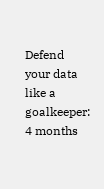Defend your data like a goalkeeper:
4 months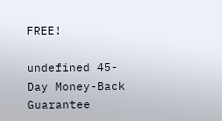FREE!

undefined 45-Day Money-Back Guarantee